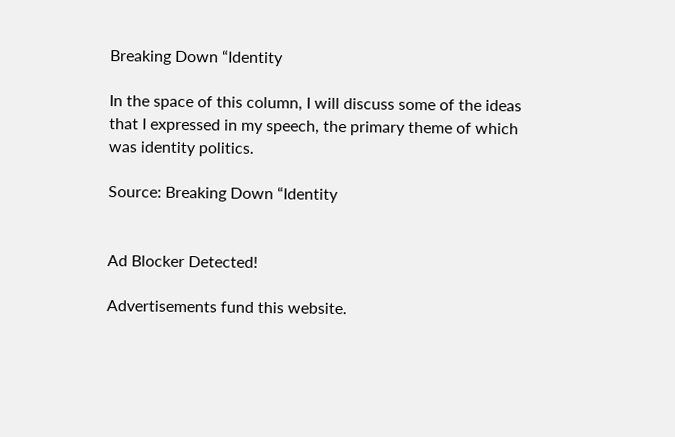Breaking Down “Identity

In the space of this column, I will discuss some of the ideas that I expressed in my speech, the primary theme of which was identity politics.

Source: Breaking Down “Identity


Ad Blocker Detected!

Advertisements fund this website.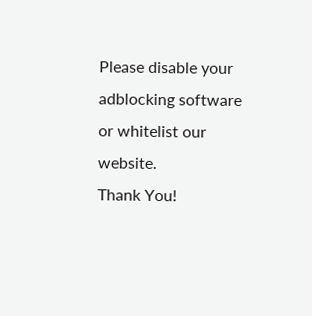Please disable your adblocking software or whitelist our website.
Thank You!